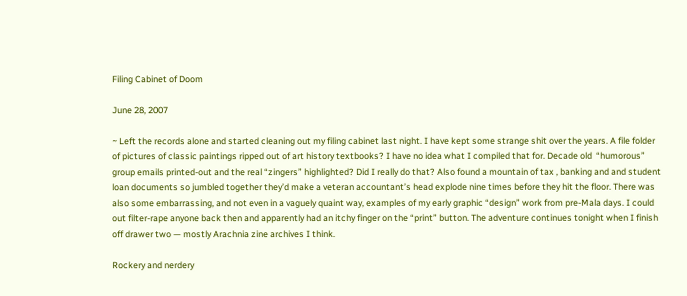Filing Cabinet of Doom

June 28, 2007

~ Left the records alone and started cleaning out my filing cabinet last night. I have kept some strange shit over the years. A file folder of pictures of classic paintings ripped out of art history textbooks? I have no idea what I compiled that for. Decade old  “humorous” group emails printed-out and the real “zingers” highlighted? Did I really do that? Also found a mountain of tax , banking and and student loan documents so jumbled together they’d make a veteran accountant’s head explode nine times before they hit the floor. There was also some embarrassing, and not even in a vaguely quaint way, examples of my early graphic “design” work from pre-Mala days. I could out filter-rape anyone back then and apparently had an itchy finger on the “print” button. The adventure continues tonight when I finish off drawer two — mostly Arachnia zine archives I think.

Rockery and nerdery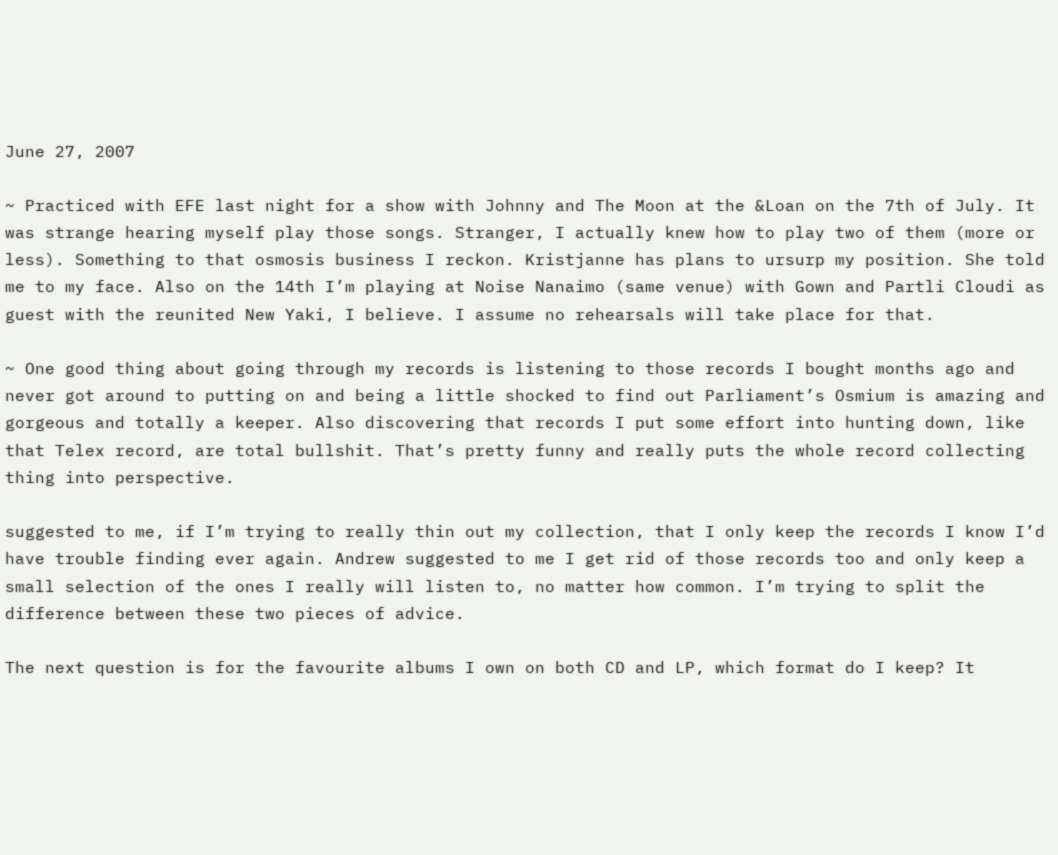June 27, 2007

~ Practiced with EFE last night for a show with Johnny and The Moon at the &Loan on the 7th of July. It was strange hearing myself play those songs. Stranger, I actually knew how to play two of them (more or less). Something to that osmosis business I reckon. Kristjanne has plans to ursurp my position. She told me to my face. Also on the 14th I’m playing at Noise Nanaimo (same venue) with Gown and Partli Cloudi as guest with the reunited New Yaki, I believe. I assume no rehearsals will take place for that.

~ One good thing about going through my records is listening to those records I bought months ago and never got around to putting on and being a little shocked to find out Parliament’s Osmium is amazing and gorgeous and totally a keeper. Also discovering that records I put some effort into hunting down, like that Telex record, are total bullshit. That’s pretty funny and really puts the whole record collecting thing into perspective.

suggested to me, if I’m trying to really thin out my collection, that I only keep the records I know I’d have trouble finding ever again. Andrew suggested to me I get rid of those records too and only keep a small selection of the ones I really will listen to, no matter how common. I’m trying to split the difference between these two pieces of advice.

The next question is for the favourite albums I own on both CD and LP, which format do I keep? It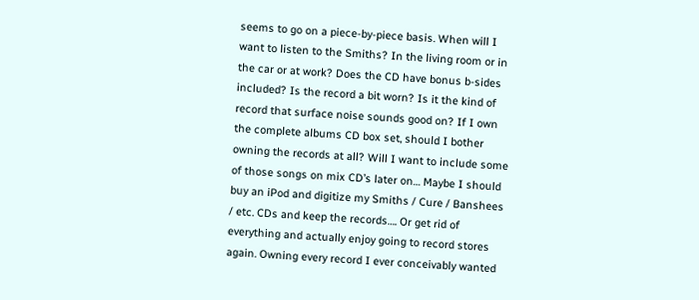seems to go on a piece-by-piece basis. When will I want to listen to the Smiths? In the living room or in the car or at work? Does the CD have bonus b-sides included? Is the record a bit worn? Is it the kind of record that surface noise sounds good on? If I own the complete albums CD box set, should I bother owning the records at all? Will I want to include some of those songs on mix CD’s later on… Maybe I should buy an iPod and digitize my Smiths / Cure / Banshees / etc. CDs and keep the records…. Or get rid of everything and actually enjoy going to record stores again. Owning every record I ever conceivably wanted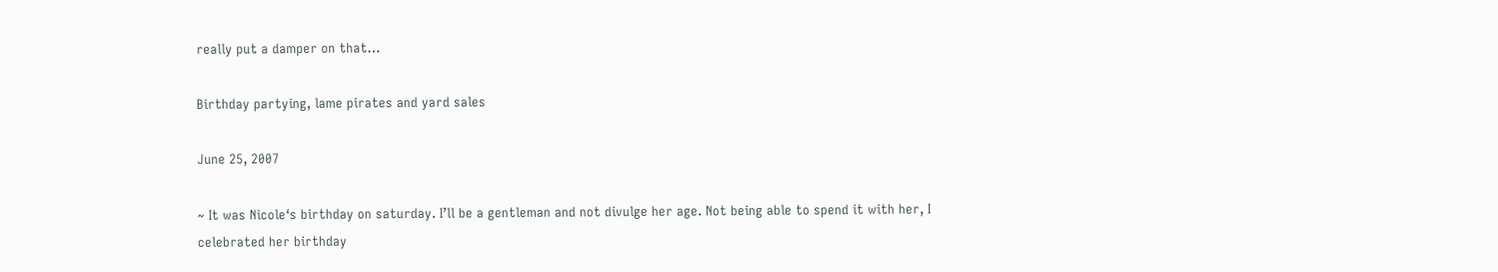really put a damper on that…

Birthday partying, lame pirates and yard sales

June 25, 2007

~ It was Nicole‘s birthday on saturday. I’ll be a gentleman and not divulge her age. Not being able to spend it with her, I celebrated her birthday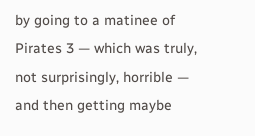by going to a matinee of Pirates 3 — which was truly, not surprisingly, horrible — and then getting maybe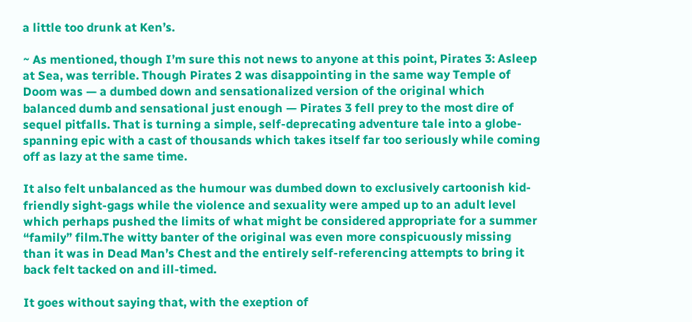a little too drunk at Ken’s.

~ As mentioned, though I’m sure this not news to anyone at this point, Pirates 3: Asleep at Sea, was terrible. Though Pirates 2 was disappointing in the same way Temple of Doom was — a dumbed down and sensationalized version of the original which balanced dumb and sensational just enough — Pirates 3 fell prey to the most dire of sequel pitfalls. That is turning a simple, self-deprecating adventure tale into a globe-spanning epic with a cast of thousands which takes itself far too seriously while coming off as lazy at the same time.

It also felt unbalanced as the humour was dumbed down to exclusively cartoonish kid-friendly sight-gags while the violence and sexuality were amped up to an adult level which perhaps pushed the limits of what might be considered appropriate for a summer “family” film.The witty banter of the original was even more conspicuously missing than it was in Dead Man’s Chest and the entirely self-referencing attempts to bring it back felt tacked on and ill-timed.

It goes without saying that, with the exeption of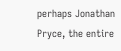perhaps Jonathan Pryce, the entire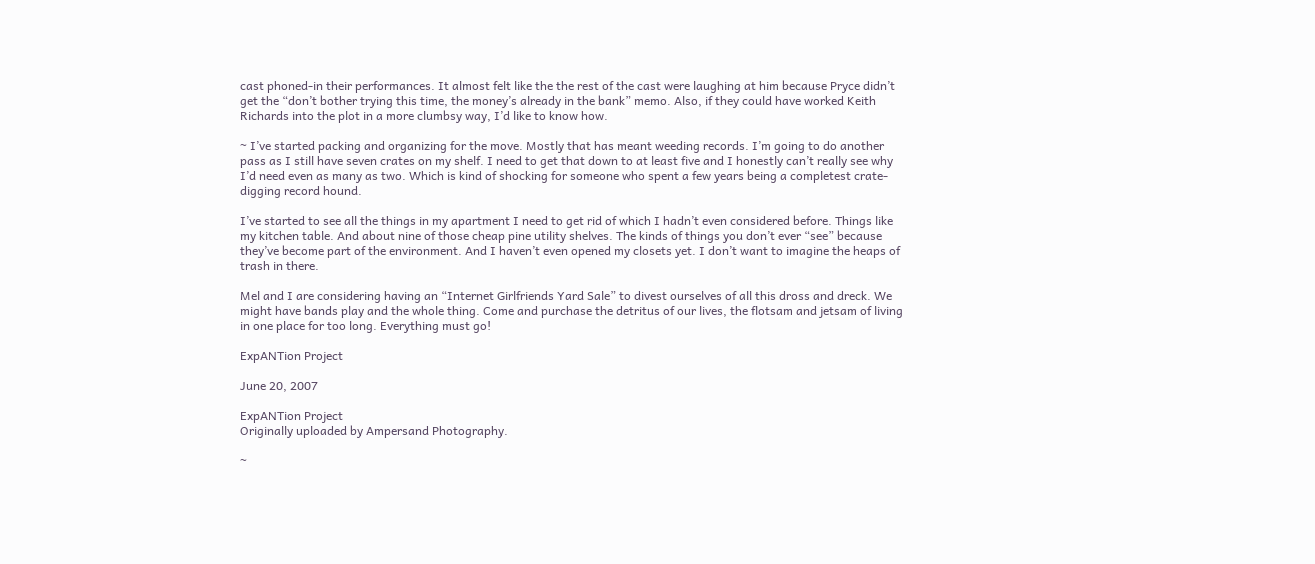cast phoned-in their performances. It almost felt like the the rest of the cast were laughing at him because Pryce didn’t get the “don’t bother trying this time, the money’s already in the bank” memo. Also, if they could have worked Keith Richards into the plot in a more clumbsy way, I’d like to know how.

~ I’ve started packing and organizing for the move. Mostly that has meant weeding records. I’m going to do another pass as I still have seven crates on my shelf. I need to get that down to at least five and I honestly can’t really see why I’d need even as many as two. Which is kind of shocking for someone who spent a few years being a completest crate-digging record hound.

I’ve started to see all the things in my apartment I need to get rid of which I hadn’t even considered before. Things like my kitchen table. And about nine of those cheap pine utility shelves. The kinds of things you don’t ever “see” because they’ve become part of the environment. And I haven’t even opened my closets yet. I don’t want to imagine the heaps of trash in there.

Mel and I are considering having an “Internet Girlfriends Yard Sale” to divest ourselves of all this dross and dreck. We might have bands play and the whole thing. Come and purchase the detritus of our lives, the flotsam and jetsam of living in one place for too long. Everything must go!

ExpANTion Project

June 20, 2007

ExpANTion Project
Originally uploaded by Ampersand Photography.

~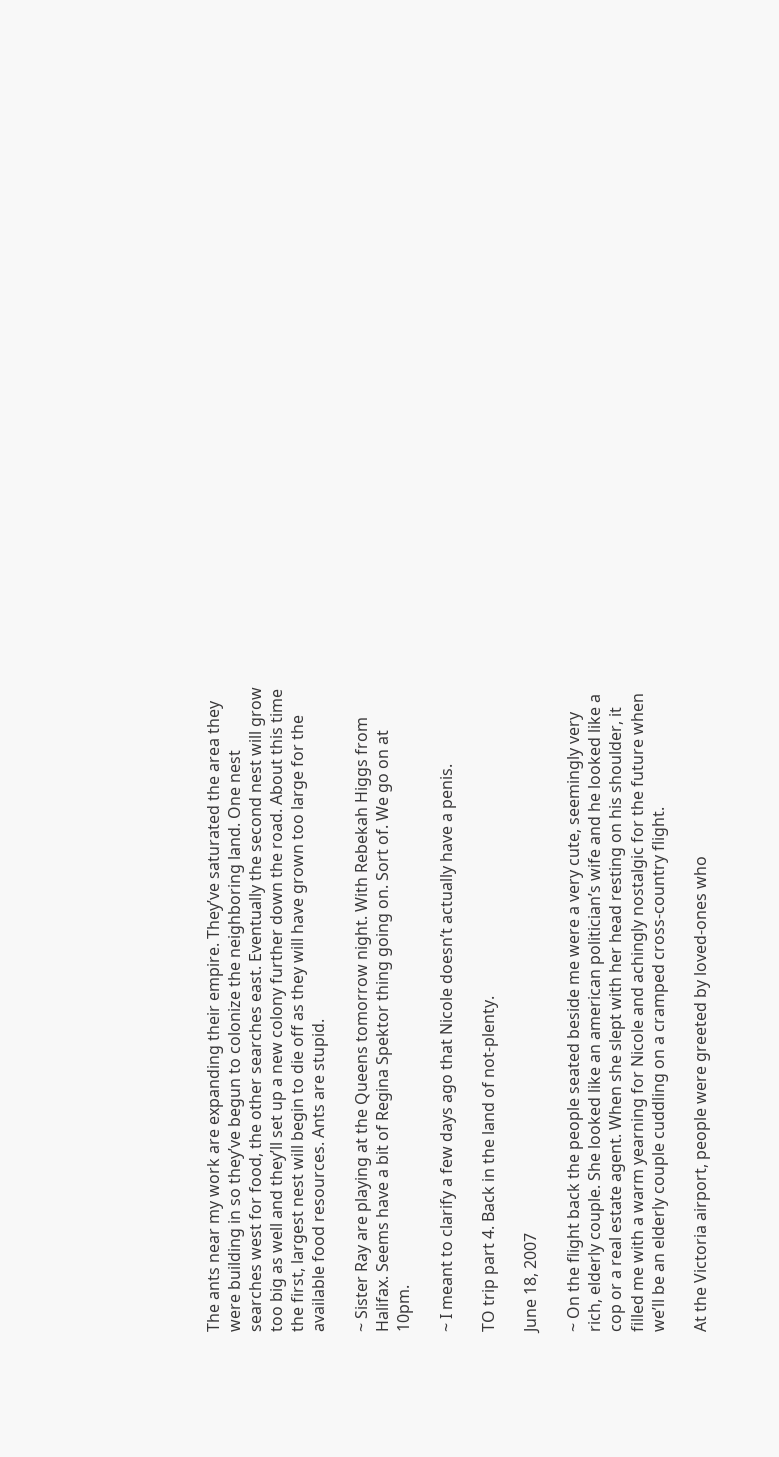The ants near my work are expanding their empire. They’ve saturated the area they were building in so they’ve begun to colonize the neighboring land. One nest searches west for food, the other searches east. Eventually the second nest will grow too big as well and they’ll set up a new colony further down the road. About this time the first, largest nest will begin to die off as they will have grown too large for the available food resources. Ants are stupid.

~ Sister Ray are playing at the Queens tomorrow night. With Rebekah Higgs from Halifax. Seems have a bit of Regina Spektor thing going on. Sort of. We go on at 10pm.

~ I meant to clarify a few days ago that Nicole doesn’t actually have a penis.

TO trip part 4. Back in the land of not-plenty.

June 18, 2007

~ On the flight back the people seated beside me were a very cute, seemingly very rich, elderly couple. She looked like an american politician’s wife and he looked like a cop or a real estate agent. When she slept with her head resting on his shoulder, it filled me with a warm yearning for Nicole and achingly nostalgic for the future when we’ll be an elderly couple cuddling on a cramped cross-country flight.

At the Victoria airport, people were greeted by loved-ones who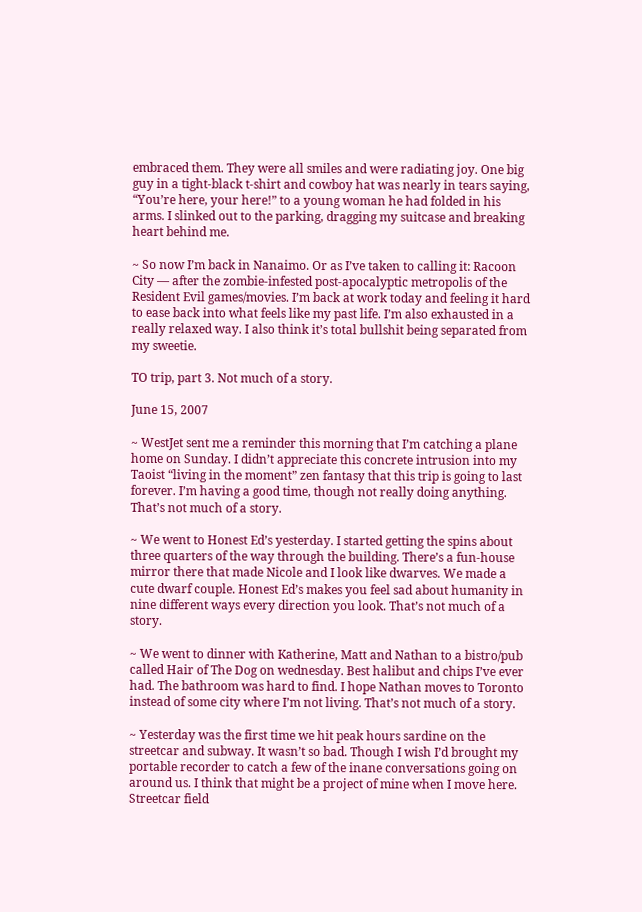embraced them. They were all smiles and were radiating joy. One big guy in a tight-black t-shirt and cowboy hat was nearly in tears saying, “You’re here, your here!” to a young woman he had folded in his arms. I slinked out to the parking, dragging my suitcase and breaking heart behind me.

~ So now I’m back in Nanaimo. Or as I’ve taken to calling it: Racoon City — after the zombie-infested post-apocalyptic metropolis of the Resident Evil games/movies. I’m back at work today and feeling it hard to ease back into what feels like my past life. I’m also exhausted in a really relaxed way. I also think it’s total bullshit being separated from my sweetie.

TO trip, part 3. Not much of a story.

June 15, 2007

~ WestJet sent me a reminder this morning that I’m catching a plane home on Sunday. I didn’t appreciate this concrete intrusion into my Taoist “living in the moment” zen fantasy that this trip is going to last forever. I’m having a good time, though not really doing anything. That’s not much of a story.

~ We went to Honest Ed’s yesterday. I started getting the spins about three quarters of the way through the building. There’s a fun-house mirror there that made Nicole and I look like dwarves. We made a cute dwarf couple. Honest Ed’s makes you feel sad about humanity in nine different ways every direction you look. That’s not much of a story.

~ We went to dinner with Katherine, Matt and Nathan to a bistro/pub called Hair of The Dog on wednesday. Best halibut and chips I’ve ever had. The bathroom was hard to find. I hope Nathan moves to Toronto instead of some city where I’m not living. That’s not much of a story.

~ Yesterday was the first time we hit peak hours sardine on the streetcar and subway. It wasn’t so bad. Though I wish I’d brought my portable recorder to catch a few of the inane conversations going on around us. I think that might be a project of mine when I move here. Streetcar field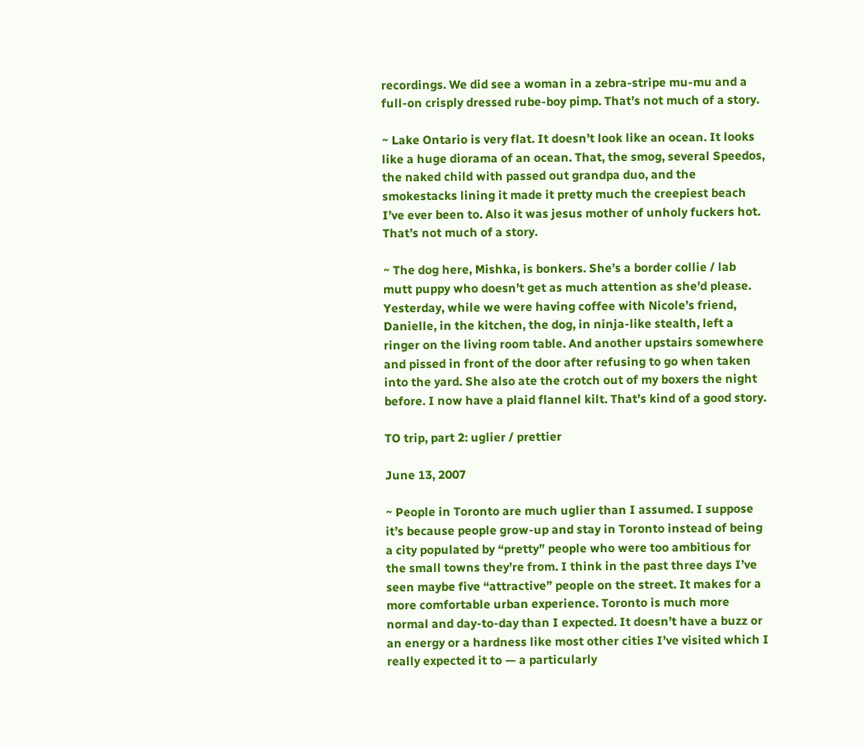recordings. We did see a woman in a zebra-stripe mu-mu and a full-on crisply dressed rube-boy pimp. That’s not much of a story.

~ Lake Ontario is very flat. It doesn’t look like an ocean. It looks like a huge diorama of an ocean. That, the smog, several Speedos, the naked child with passed out grandpa duo, and the smokestacks lining it made it pretty much the creepiest beach I’ve ever been to. Also it was jesus mother of unholy fuckers hot. That’s not much of a story.

~ The dog here, Mishka, is bonkers. She’s a border collie / lab mutt puppy who doesn’t get as much attention as she’d please. Yesterday, while we were having coffee with Nicole’s friend, Danielle, in the kitchen, the dog, in ninja-like stealth, left a ringer on the living room table. And another upstairs somewhere and pissed in front of the door after refusing to go when taken into the yard. She also ate the crotch out of my boxers the night before. I now have a plaid flannel kilt. That’s kind of a good story.

TO trip, part 2: uglier / prettier

June 13, 2007

~ People in Toronto are much uglier than I assumed. I suppose it’s because people grow-up and stay in Toronto instead of being a city populated by “pretty” people who were too ambitious for the small towns they’re from. I think in the past three days I’ve seen maybe five “attractive” people on the street. It makes for a more comfortable urban experience. Toronto is much more normal and day-to-day than I expected. It doesn’t have a buzz or an energy or a hardness like most other cities I’ve visited which I really expected it to — a particularly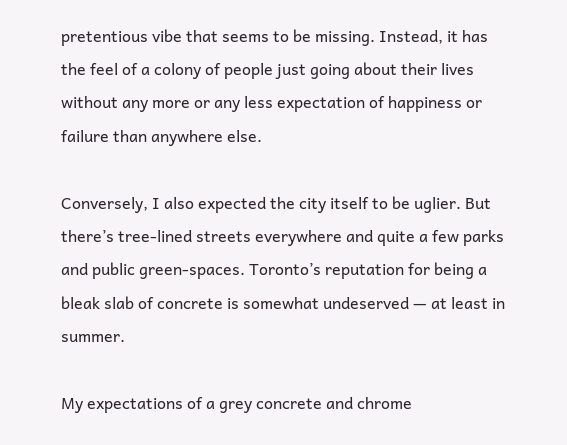pretentious vibe that seems to be missing. Instead, it has the feel of a colony of people just going about their lives without any more or any less expectation of happiness or failure than anywhere else.

Conversely, I also expected the city itself to be uglier. But there’s tree-lined streets everywhere and quite a few parks and public green-spaces. Toronto’s reputation for being a bleak slab of concrete is somewhat undeserved — at least in summer.

My expectations of a grey concrete and chrome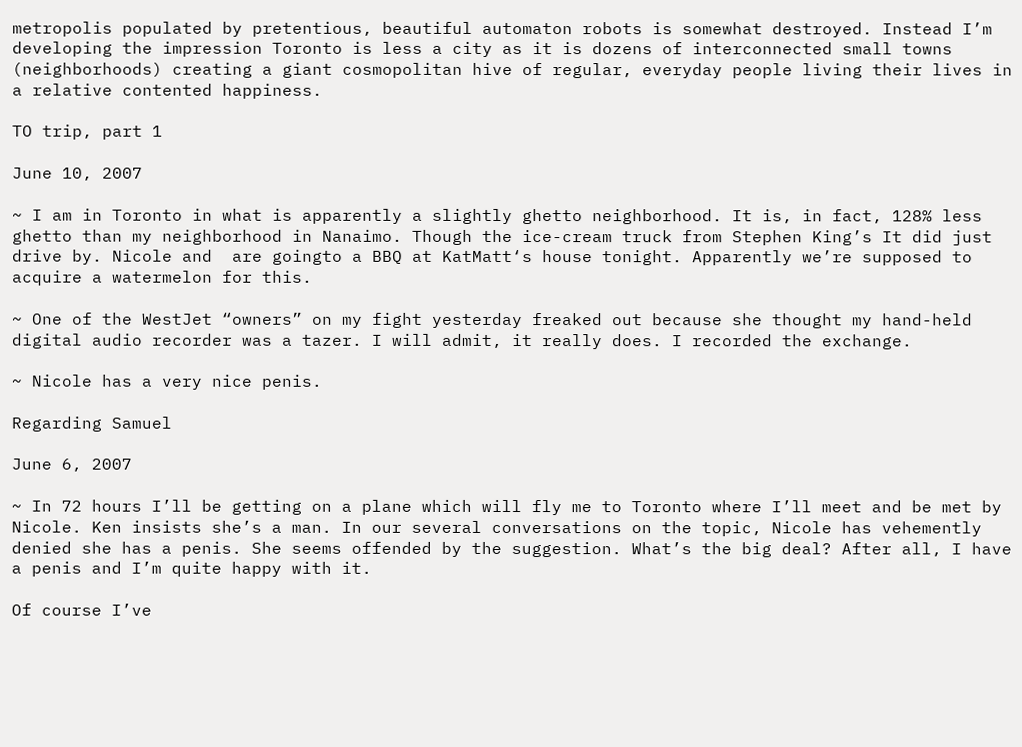metropolis populated by pretentious, beautiful automaton robots is somewhat destroyed. Instead I’m developing the impression Toronto is less a city as it is dozens of interconnected small towns (neighborhoods) creating a giant cosmopolitan hive of regular, everyday people living their lives in a relative contented happiness.

TO trip, part 1

June 10, 2007

~ I am in Toronto in what is apparently a slightly ghetto neighborhood. It is, in fact, 128% less ghetto than my neighborhood in Nanaimo. Though the ice-cream truck from Stephen King’s It did just drive by. Nicole and  are goingto a BBQ at KatMatt‘s house tonight. Apparently we’re supposed to acquire a watermelon for this.

~ One of the WestJet “owners” on my fight yesterday freaked out because she thought my hand-held digital audio recorder was a tazer. I will admit, it really does. I recorded the exchange.

~ Nicole has a very nice penis.

Regarding Samuel

June 6, 2007

~ In 72 hours I’ll be getting on a plane which will fly me to Toronto where I’ll meet and be met by Nicole. Ken insists she’s a man. In our several conversations on the topic, Nicole has vehemently denied she has a penis. She seems offended by the suggestion. What’s the big deal? After all, I have a penis and I’m quite happy with it.

Of course I’ve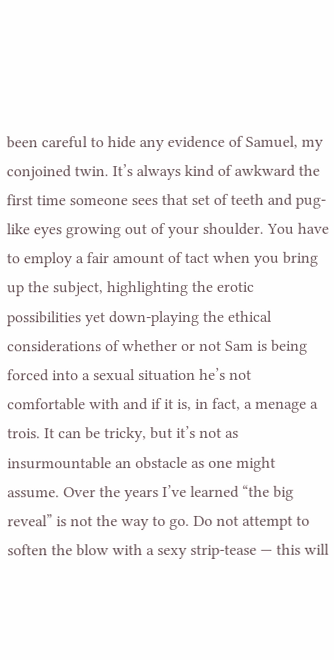been careful to hide any evidence of Samuel, my conjoined twin. It’s always kind of awkward the first time someone sees that set of teeth and pug-like eyes growing out of your shoulder. You have to employ a fair amount of tact when you bring up the subject, highlighting the erotic possibilities yet down-playing the ethical considerations of whether or not Sam is being forced into a sexual situation he’s not comfortable with and if it is, in fact, a menage a trois. It can be tricky, but it’s not as insurmountable an obstacle as one might assume. Over the years I’ve learned “the big reveal” is not the way to go. Do not attempt to soften the blow with a sexy strip-tease — this will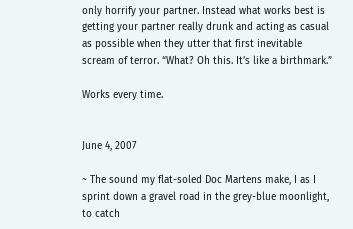only horrify your partner. Instead what works best is getting your partner really drunk and acting as casual as possible when they utter that first inevitable scream of terror. “What? Oh this. It’s like a birthmark.”

Works every time.


June 4, 2007

~ The sound my flat-soled Doc Martens make, I as I sprint down a gravel road in the grey-blue moonlight, to catch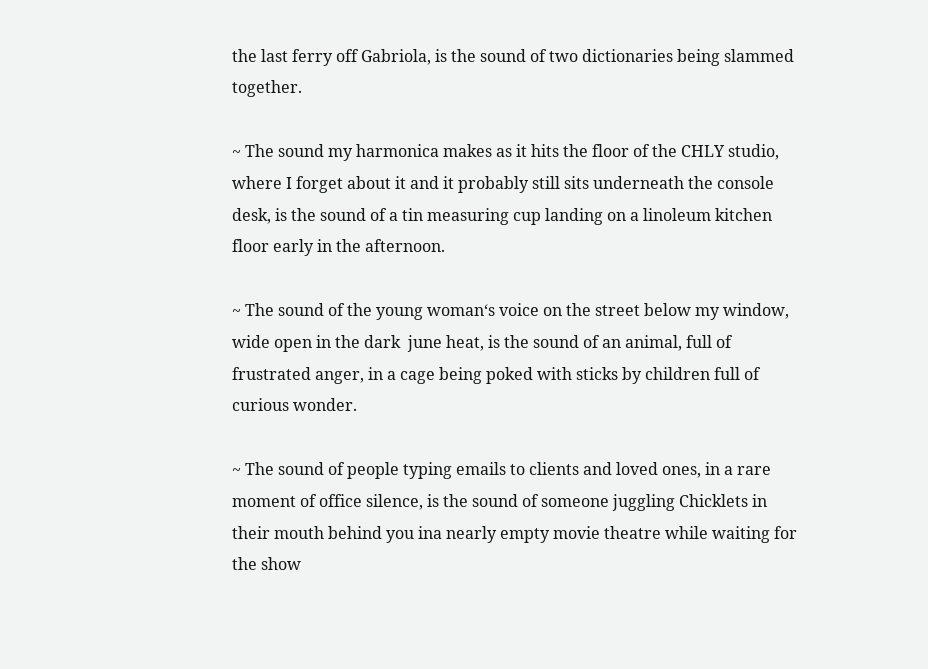the last ferry off Gabriola, is the sound of two dictionaries being slammed together.

~ The sound my harmonica makes as it hits the floor of the CHLY studio, where I forget about it and it probably still sits underneath the console desk, is the sound of a tin measuring cup landing on a linoleum kitchen floor early in the afternoon.

~ The sound of the young woman‘s voice on the street below my window, wide open in the dark  june heat, is the sound of an animal, full of frustrated anger, in a cage being poked with sticks by children full of curious wonder.

~ The sound of people typing emails to clients and loved ones, in a rare moment of office silence, is the sound of someone juggling Chicklets in their mouth behind you ina nearly empty movie theatre while waiting for the show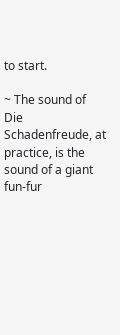to start.

~ The sound of Die Schadenfreude, at practice, is the sound of a giant fun-fur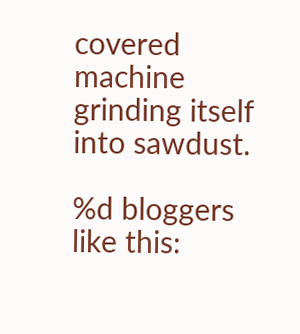covered machine grinding itself into sawdust.

%d bloggers like this: